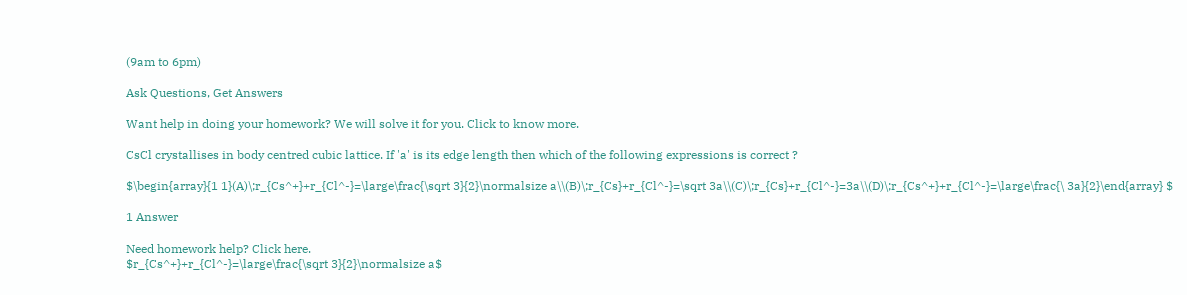(9am to 6pm)

Ask Questions, Get Answers

Want help in doing your homework? We will solve it for you. Click to know more.

CsCl crystallises in body centred cubic lattice. If 'a' is its edge length then which of the following expressions is correct ?

$\begin{array}{1 1}(A)\;r_{Cs^+}+r_{Cl^-}=\large\frac{\sqrt 3}{2}\normalsize a\\(B)\;r_{Cs}+r_{Cl^-}=\sqrt 3a\\(C)\;r_{Cs}+r_{Cl^-}=3a\\(D)\;r_{Cs^+}+r_{Cl^-}=\large\frac{\ 3a}{2}\end{array} $

1 Answer

Need homework help? Click here.
$r_{Cs^+}+r_{Cl^-}=\large\frac{\sqrt 3}{2}\normalsize a$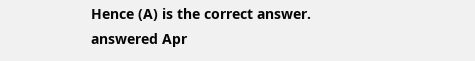Hence (A) is the correct answer.
answered Apr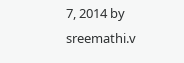7, 2014 by sreemathi.v